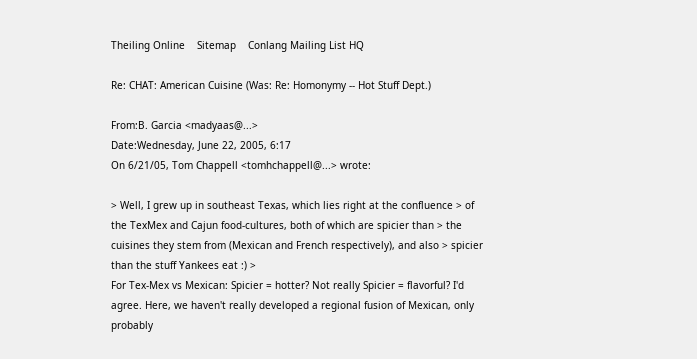Theiling Online    Sitemap    Conlang Mailing List HQ

Re: CHAT: American Cuisine (Was: Re: Homonymy -- Hot Stuff Dept.)

From:B. Garcia <madyaas@...>
Date:Wednesday, June 22, 2005, 6:17
On 6/21/05, Tom Chappell <tomhchappell@...> wrote:

> Well, I grew up in southeast Texas, which lies right at the confluence > of the TexMex and Cajun food-cultures, both of which are spicier than > the cuisines they stem from (Mexican and French respectively), and also > spicier than the stuff Yankees eat :) >
For Tex-Mex vs Mexican: Spicier = hotter? Not really Spicier = flavorful? I'd agree. Here, we haven't really developed a regional fusion of Mexican, only probably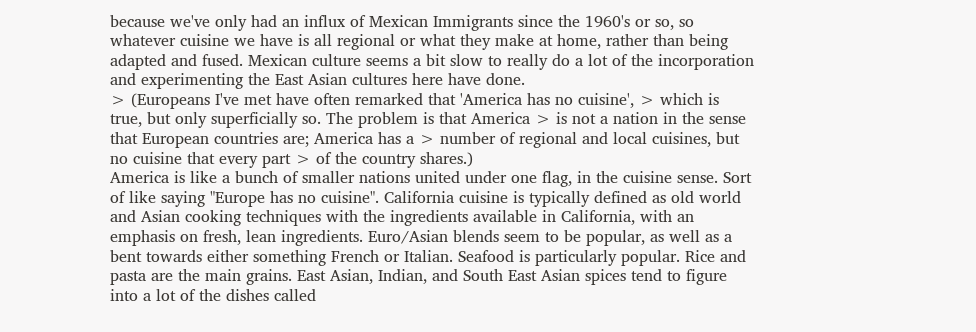because we've only had an influx of Mexican Immigrants since the 1960's or so, so whatever cuisine we have is all regional or what they make at home, rather than being adapted and fused. Mexican culture seems a bit slow to really do a lot of the incorporation and experimenting the East Asian cultures here have done.
> (Europeans I've met have often remarked that 'America has no cuisine', > which is true, but only superficially so. The problem is that America > is not a nation in the sense that European countries are; America has a > number of regional and local cuisines, but no cuisine that every part > of the country shares.)
America is like a bunch of smaller nations united under one flag, in the cuisine sense. Sort of like saying "Europe has no cuisine". California cuisine is typically defined as old world and Asian cooking techniques with the ingredients available in California, with an emphasis on fresh, lean ingredients. Euro/Asian blends seem to be popular, as well as a bent towards either something French or Italian. Seafood is particularly popular. Rice and pasta are the main grains. East Asian, Indian, and South East Asian spices tend to figure into a lot of the dishes called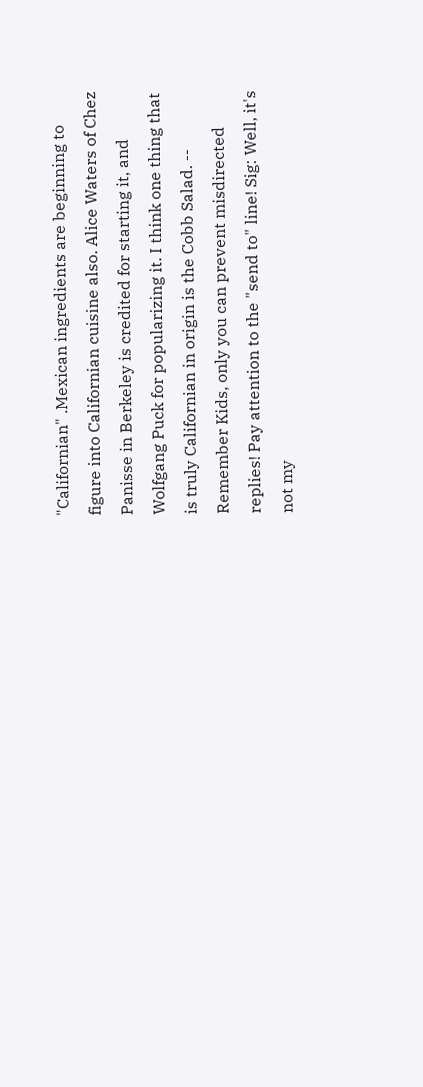"Californian" .Mexican ingredients are beginning to figure into Californian cuisine also. Alice Waters of Chez Panisse in Berkeley is credited for starting it, and Wolfgang Puck for popularizing it. I think one thing that is truly Californian in origin is the Cobb Salad. -- Remember Kids, only you can prevent misdirected replies! Pay attention to the "send to" line! Sig: Well, it's not my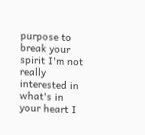purpose to break your spirit I'm not really interested in what's in your heart I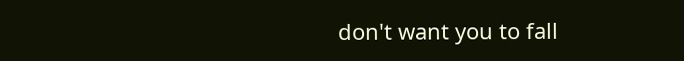don't want you to fall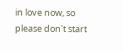in love now, so please don't start